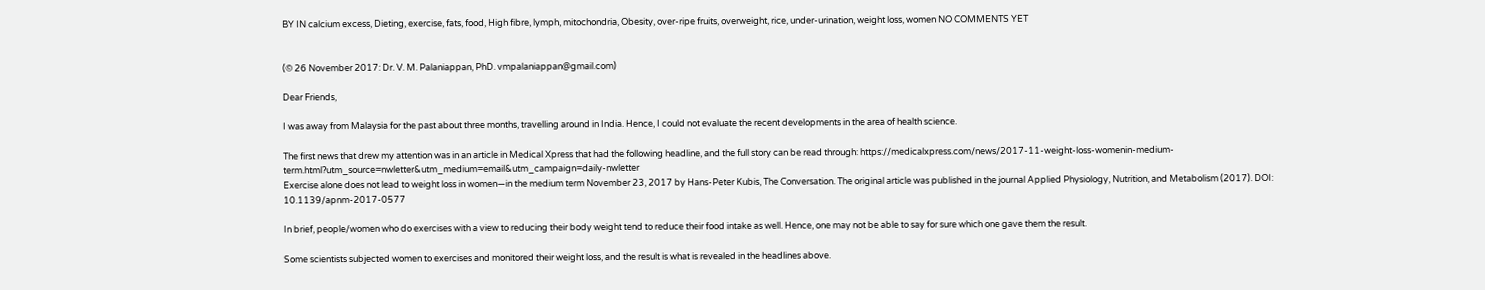BY IN calcium excess, Dieting, exercise, fats, food, High fibre, lymph, mitochondria, Obesity, over-ripe fruits, overweight, rice, under-urination, weight loss, women NO COMMENTS YET


(© 26 November 2017: Dr. V. M. Palaniappan, PhD. vmpalaniappan@gmail.com)

Dear Friends,

I was away from Malaysia for the past about three months, travelling around in India. Hence, I could not evaluate the recent developments in the area of health science.

The first news that drew my attention was in an article in Medical Xpress that had the following headline, and the full story can be read through: https://medicalxpress.com/news/2017-11-weight-loss-womenin-medium-term.html?utm_source=nwletter&utm_medium=email&utm_campaign=daily-nwletter
Exercise alone does not lead to weight loss in women—in the medium term November 23, 2017 by Hans-Peter Kubis, The Conversation. The original article was published in the journal Applied Physiology, Nutrition, and Metabolism (2017). DOI: 10.1139/apnm-2017-0577

In brief, people/women who do exercises with a view to reducing their body weight tend to reduce their food intake as well. Hence, one may not be able to say for sure which one gave them the result.

Some scientists subjected women to exercises and monitored their weight loss, and the result is what is revealed in the headlines above.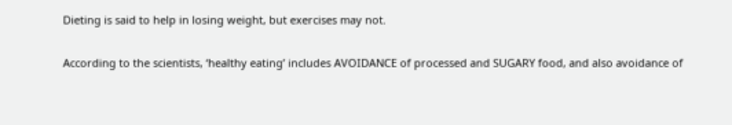Dieting is said to help in losing weight, but exercises may not.

According to the scientists, ‘healthy eating’ includes AVOIDANCE of processed and SUGARY food, and also avoidance of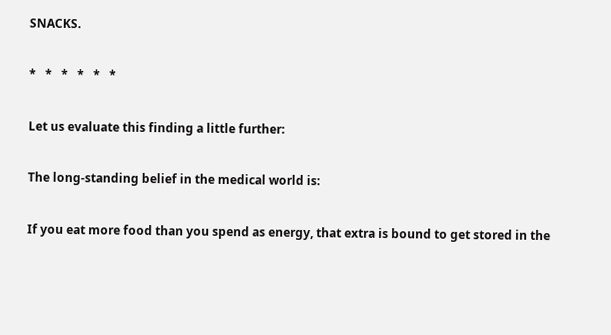SNACKS.

*   *   *   *   *   *

Let us evaluate this finding a little further:

The long-standing belief in the medical world is:

If you eat more food than you spend as energy, that extra is bound to get stored in the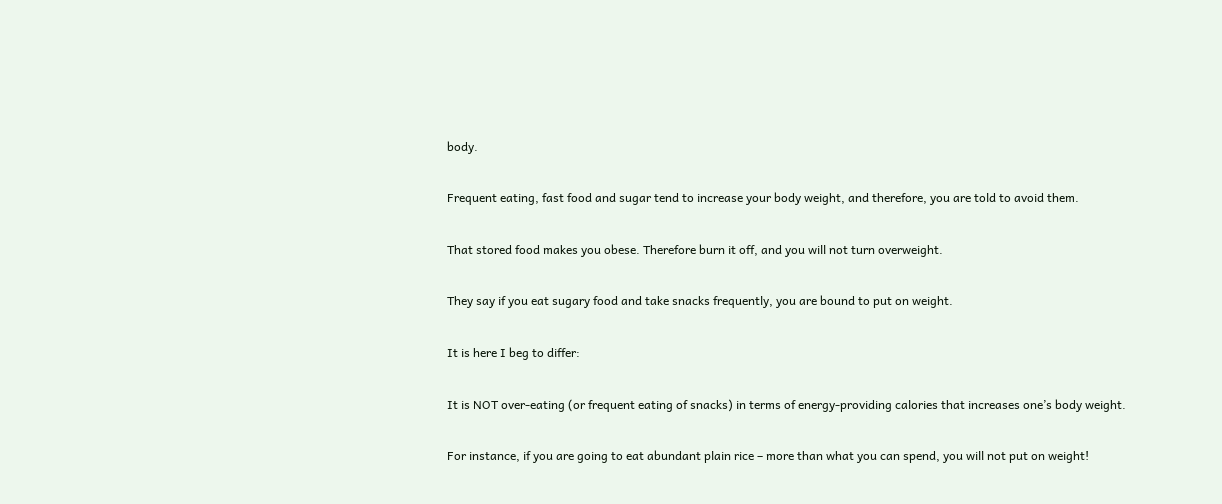body.

Frequent eating, fast food and sugar tend to increase your body weight, and therefore, you are told to avoid them.

That stored food makes you obese. Therefore burn it off, and you will not turn overweight.

They say if you eat sugary food and take snacks frequently, you are bound to put on weight.

It is here I beg to differ:

It is NOT over-eating (or frequent eating of snacks) in terms of energy-providing calories that increases one’s body weight.

For instance, if you are going to eat abundant plain rice – more than what you can spend, you will not put on weight!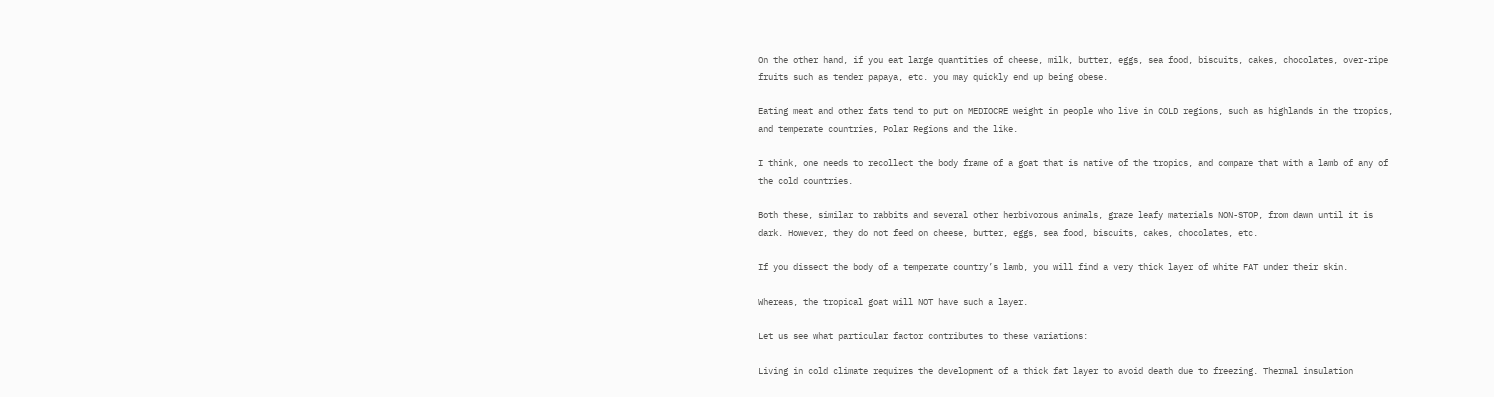On the other hand, if you eat large quantities of cheese, milk, butter, eggs, sea food, biscuits, cakes, chocolates, over-ripe fruits such as tender papaya, etc. you may quickly end up being obese.

Eating meat and other fats tend to put on MEDIOCRE weight in people who live in COLD regions, such as highlands in the tropics, and temperate countries, Polar Regions and the like.

I think, one needs to recollect the body frame of a goat that is native of the tropics, and compare that with a lamb of any of the cold countries.

Both these, similar to rabbits and several other herbivorous animals, graze leafy materials NON-STOP, from dawn until it is dark. However, they do not feed on cheese, butter, eggs, sea food, biscuits, cakes, chocolates, etc.

If you dissect the body of a temperate country’s lamb, you will find a very thick layer of white FAT under their skin.

Whereas, the tropical goat will NOT have such a layer.

Let us see what particular factor contributes to these variations:

Living in cold climate requires the development of a thick fat layer to avoid death due to freezing. Thermal insulation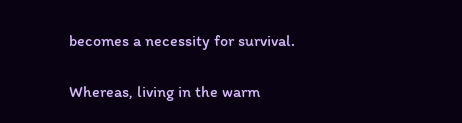becomes a necessity for survival.

Whereas, living in the warm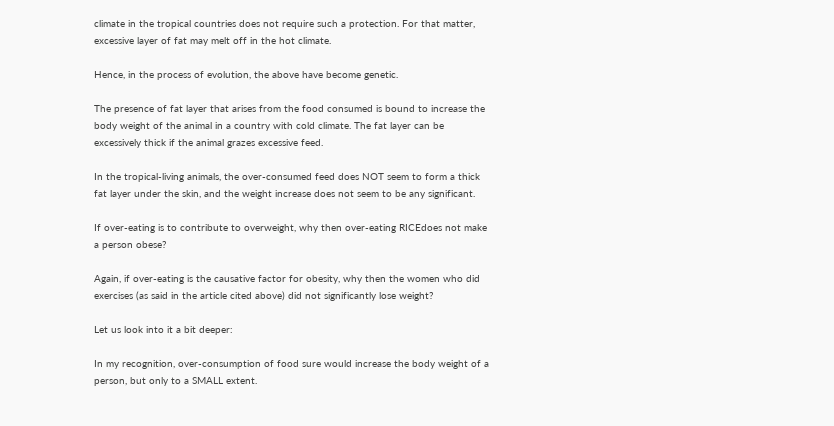climate in the tropical countries does not require such a protection. For that matter, excessive layer of fat may melt off in the hot climate.

Hence, in the process of evolution, the above have become genetic.

The presence of fat layer that arises from the food consumed is bound to increase the body weight of the animal in a country with cold climate. The fat layer can be excessively thick if the animal grazes excessive feed.

In the tropical-living animals, the over-consumed feed does NOT seem to form a thick fat layer under the skin, and the weight increase does not seem to be any significant.

If over-eating is to contribute to overweight, why then over-eating RICEdoes not make a person obese?

Again, if over-eating is the causative factor for obesity, why then the women who did exercises (as said in the article cited above) did not significantly lose weight?

Let us look into it a bit deeper:

In my recognition, over-consumption of food sure would increase the body weight of a person, but only to a SMALL extent.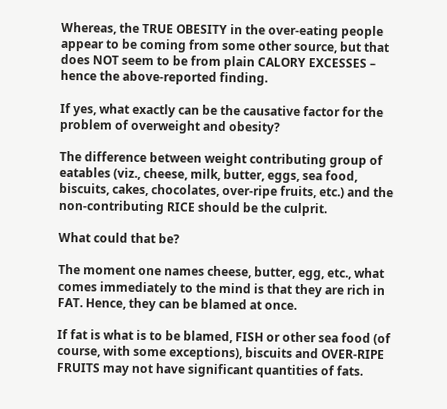Whereas, the TRUE OBESITY in the over-eating people appear to be coming from some other source, but that does NOT seem to be from plain CALORY EXCESSES – hence the above-reported finding.

If yes, what exactly can be the causative factor for the problem of overweight and obesity?

The difference between weight contributing group of eatables (viz., cheese, milk, butter, eggs, sea food, biscuits, cakes, chocolates, over-ripe fruits, etc.) and the non-contributing RICE should be the culprit.

What could that be?

The moment one names cheese, butter, egg, etc., what comes immediately to the mind is that they are rich in FAT. Hence, they can be blamed at once.

If fat is what is to be blamed, FISH or other sea food (of course, with some exceptions), biscuits and OVER-RIPE FRUITS may not have significant quantities of fats.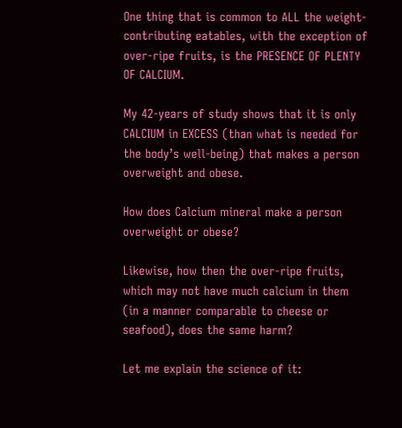One thing that is common to ALL the weight-contributing eatables, with the exception of over-ripe fruits, is the PRESENCE OF PLENTY OF CALCIUM.

My 42-years of study shows that it is only CALCIUM in EXCESS (than what is needed for the body’s well-being) that makes a person overweight and obese.

How does Calcium mineral make a person overweight or obese?

Likewise, how then the over-ripe fruits, which may not have much calcium in them (in a manner comparable to cheese or seafood), does the same harm?

Let me explain the science of it: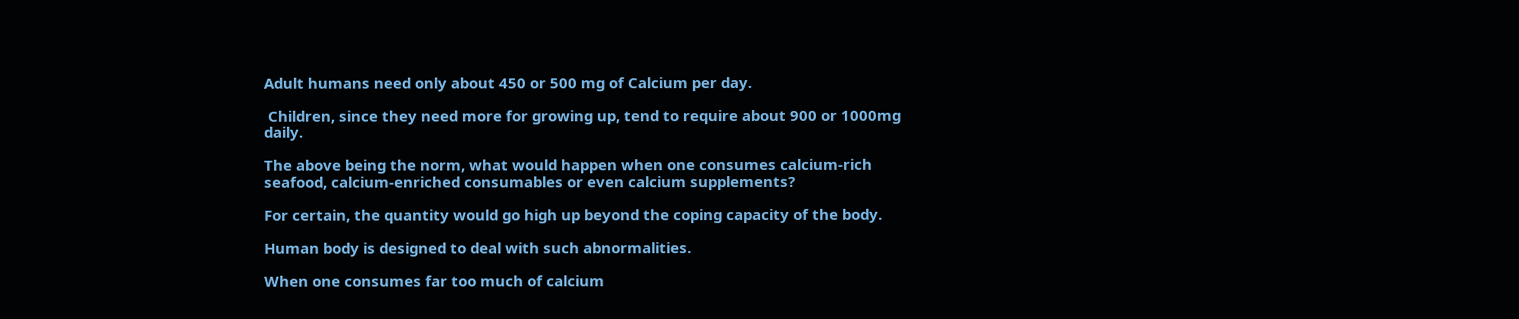Adult humans need only about 450 or 500 mg of Calcium per day.

 Children, since they need more for growing up, tend to require about 900 or 1000mg daily.

The above being the norm, what would happen when one consumes calcium-rich seafood, calcium-enriched consumables or even calcium supplements?

For certain, the quantity would go high up beyond the coping capacity of the body.

Human body is designed to deal with such abnormalities.

When one consumes far too much of calcium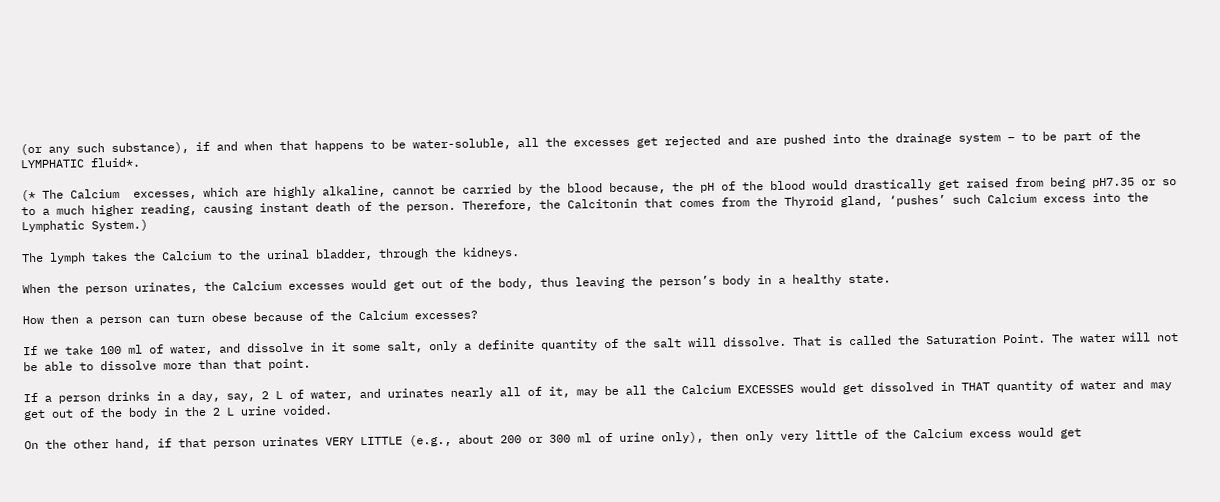(or any such substance), if and when that happens to be water-soluble, all the excesses get rejected and are pushed into the drainage system – to be part of the LYMPHATIC fluid*.

(* The Calcium  excesses, which are highly alkaline, cannot be carried by the blood because, the pH of the blood would drastically get raised from being pH7.35 or so to a much higher reading, causing instant death of the person. Therefore, the Calcitonin that comes from the Thyroid gland, ‘pushes’ such Calcium excess into the Lymphatic System.)

The lymph takes the Calcium to the urinal bladder, through the kidneys.

When the person urinates, the Calcium excesses would get out of the body, thus leaving the person’s body in a healthy state.

How then a person can turn obese because of the Calcium excesses?

If we take 100 ml of water, and dissolve in it some salt, only a definite quantity of the salt will dissolve. That is called the Saturation Point. The water will not be able to dissolve more than that point.

If a person drinks in a day, say, 2 L of water, and urinates nearly all of it, may be all the Calcium EXCESSES would get dissolved in THAT quantity of water and may get out of the body in the 2 L urine voided.

On the other hand, if that person urinates VERY LITTLE (e.g., about 200 or 300 ml of urine only), then only very little of the Calcium excess would get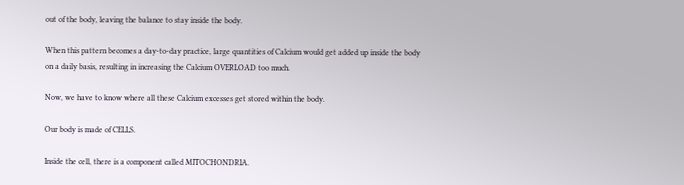out of the body, leaving the balance to stay inside the body.

When this pattern becomes a day-to-day practice, large quantities of Calcium would get added up inside the body on a daily basis, resulting in increasing the Calcium OVERLOAD too much.

Now, we have to know where all these Calcium excesses get stored within the body.

Our body is made of CELLS.

Inside the cell, there is a component called MITOCHONDRIA.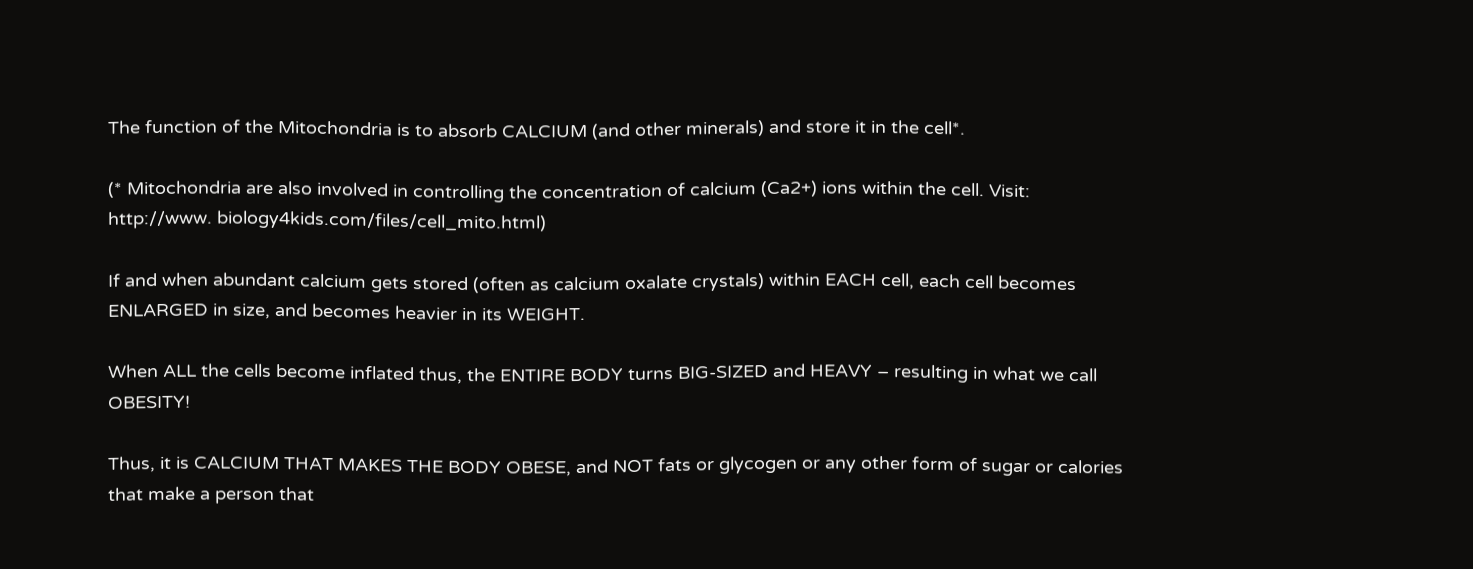The function of the Mitochondria is to absorb CALCIUM (and other minerals) and store it in the cell*.

(* Mitochondria are also involved in controlling the concentration of calcium (Ca2+) ions within the cell. Visit: http://www. biology4kids.com/files/cell_mito.html)

If and when abundant calcium gets stored (often as calcium oxalate crystals) within EACH cell, each cell becomes ENLARGED in size, and becomes heavier in its WEIGHT.

When ALL the cells become inflated thus, the ENTIRE BODY turns BIG-SIZED and HEAVY – resulting in what we call OBESITY!

Thus, it is CALCIUM THAT MAKES THE BODY OBESE, and NOT fats or glycogen or any other form of sugar or calories that make a person that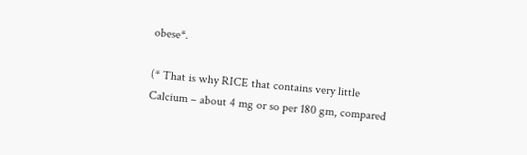obese*.

(* That is why RICE that contains very little Calcium – about 4 mg or so per 180 gm, compared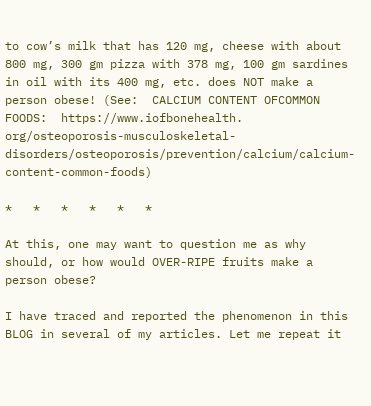to cow’s milk that has 120 mg, cheese with about 800 mg, 300 gm pizza with 378 mg, 100 gm sardines in oil with its 400 mg, etc. does NOT make a person obese! (See:  CALCIUM CONTENT OFCOMMON FOODS:  https://www.iofbonehealth. org/osteoporosis-musculoskeletal-disorders/osteoporosis/prevention/calcium/calcium-content-common-foods)

*   *   *   *   *   *

At this, one may want to question me as why should, or how would OVER-RIPE fruits make a person obese?

I have traced and reported the phenomenon in this BLOG in several of my articles. Let me repeat it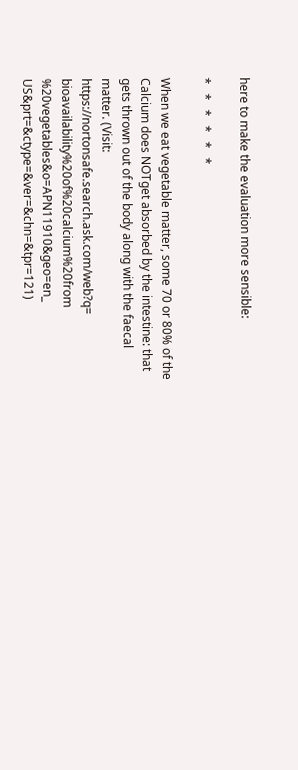here to make the evaluation more sensible:

*   *   *   *   *   *

When we eat vegetable matter, some 70 or 80% of the Calcium does NOTget absorbed by the intestine: that gets thrown out of the body along with the faecal matter. (Visit: https://nortonsafe.search.ask.com/web?q= bioavailability%20of%20calcium%20from %20vegetables&o=APN11910&geo=en_ US&prt=&ctype=&ver=&chn=&tpr=121)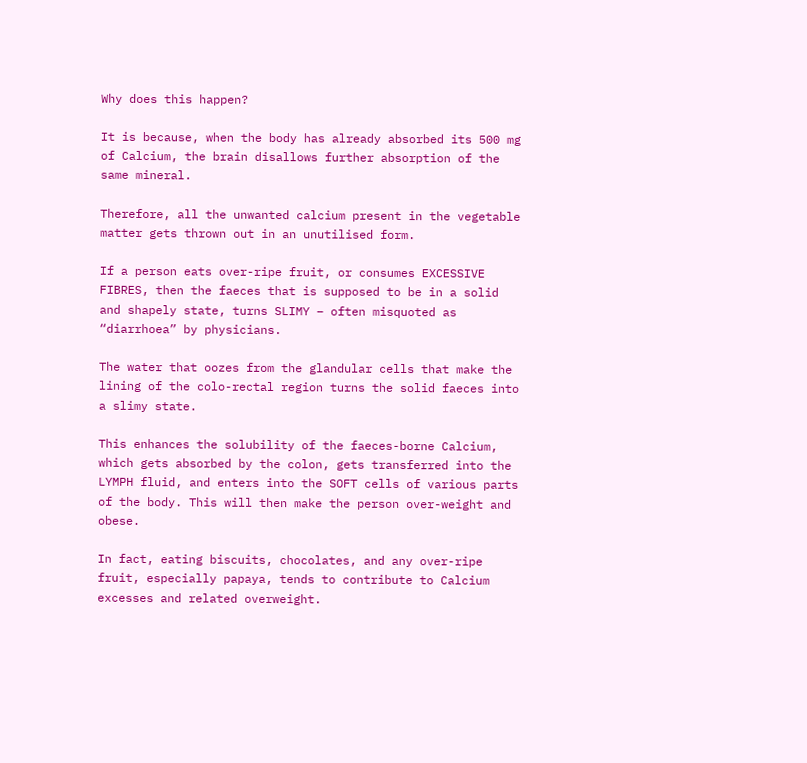Why does this happen?

It is because, when the body has already absorbed its 500 mg of Calcium, the brain disallows further absorption of the same mineral.

Therefore, all the unwanted calcium present in the vegetable matter gets thrown out in an unutilised form.

If a person eats over-ripe fruit, or consumes EXCESSIVE FIBRES, then the faeces that is supposed to be in a solid and shapely state, turns SLIMY – often misquoted as “diarrhoea” by physicians.

The water that oozes from the glandular cells that make the lining of the colo-rectal region turns the solid faeces into a slimy state.

This enhances the solubility of the faeces-borne Calcium, which gets absorbed by the colon, gets transferred into the LYMPH fluid, and enters into the SOFT cells of various parts of the body. This will then make the person over-weight and obese.

In fact, eating biscuits, chocolates, and any over-ripe fruit, especially papaya, tends to contribute to Calcium excesses and related overweight.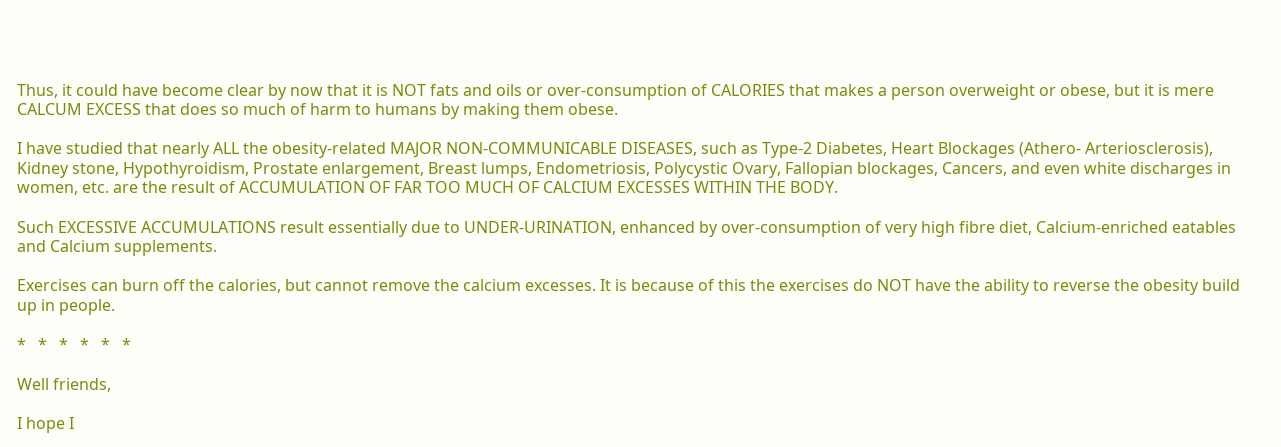Thus, it could have become clear by now that it is NOT fats and oils or over-consumption of CALORIES that makes a person overweight or obese, but it is mere CALCUM EXCESS that does so much of harm to humans by making them obese.

I have studied that nearly ALL the obesity-related MAJOR NON-COMMUNICABLE DISEASES, such as Type-2 Diabetes, Heart Blockages (Athero- Arteriosclerosis), Kidney stone, Hypothyroidism, Prostate enlargement, Breast lumps, Endometriosis, Polycystic Ovary, Fallopian blockages, Cancers, and even white discharges in women, etc. are the result of ACCUMULATION OF FAR TOO MUCH OF CALCIUM EXCESSES WITHIN THE BODY.

Such EXCESSIVE ACCUMULATIONS result essentially due to UNDER-URINATION, enhanced by over-consumption of very high fibre diet, Calcium-enriched eatables and Calcium supplements.

Exercises can burn off the calories, but cannot remove the calcium excesses. It is because of this the exercises do NOT have the ability to reverse the obesity build up in people.

*   *   *   *   *   *

Well friends,

I hope I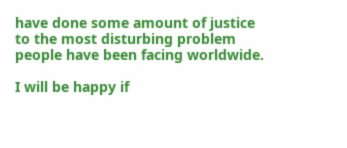have done some amount of justice to the most disturbing problem people have been facing worldwide.

I will be happy if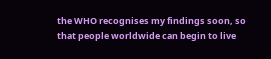the WHO recognises my findings soon, so that people worldwide can begin to live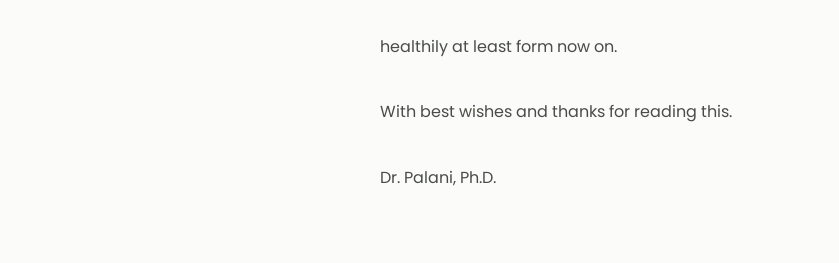healthily at least form now on.

With best wishes and thanks for reading this.

Dr. Palani, Ph.D.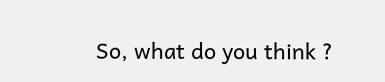So, what do you think ?